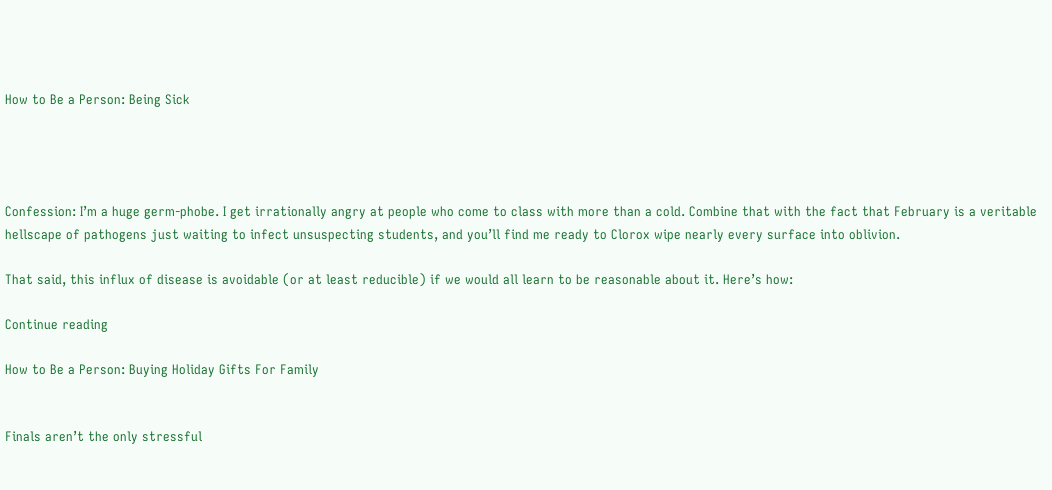How to Be a Person: Being Sick




Confession: I’m a huge germ-phobe. I get irrationally angry at people who come to class with more than a cold. Combine that with the fact that February is a veritable hellscape of pathogens just waiting to infect unsuspecting students, and you’ll find me ready to Clorox wipe nearly every surface into oblivion.

That said, this influx of disease is avoidable (or at least reducible) if we would all learn to be reasonable about it. Here’s how:

Continue reading

How to Be a Person: Buying Holiday Gifts For Family


Finals aren’t the only stressful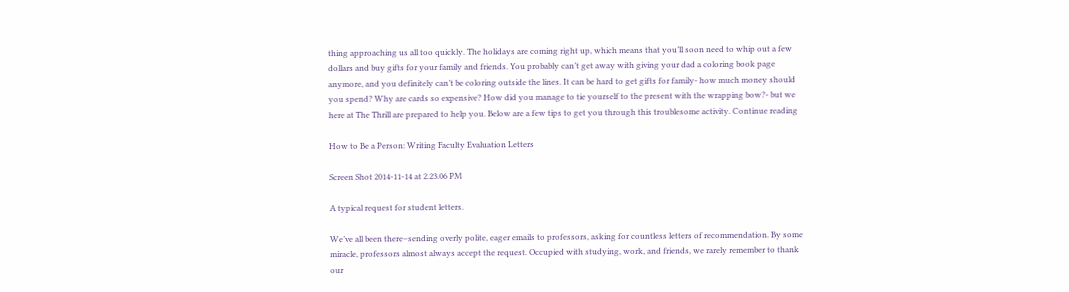thing approaching us all too quickly. The holidays are coming right up, which means that you’ll soon need to whip out a few dollars and buy gifts for your family and friends. You probably can’t get away with giving your dad a coloring book page anymore, and you definitely can’t be coloring outside the lines. It can be hard to get gifts for family- how much money should you spend? Why are cards so expensive? How did you manage to tie yourself to the present with the wrapping bow?- but we here at The Thrill are prepared to help you. Below are a few tips to get you through this troublesome activity. Continue reading

How to Be a Person: Writing Faculty Evaluation Letters

Screen Shot 2014-11-14 at 2.23.06 PM

A typical request for student letters.

We’ve all been there–sending overly polite, eager emails to professors, asking for countless letters of recommendation. By some miracle, professors almost always accept the request. Occupied with studying, work, and friends, we rarely remember to thank our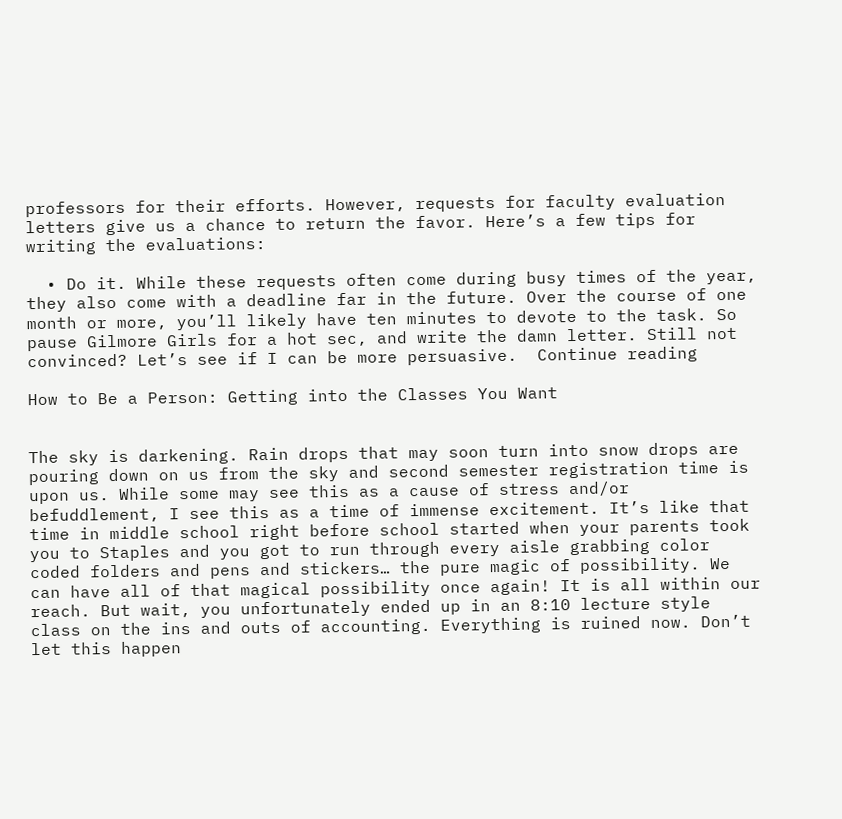professors for their efforts. However, requests for faculty evaluation letters give us a chance to return the favor. Here’s a few tips for writing the evaluations:

  • Do it. While these requests often come during busy times of the year, they also come with a deadline far in the future. Over the course of one month or more, you’ll likely have ten minutes to devote to the task. So pause Gilmore Girls for a hot sec, and write the damn letter. Still not convinced? Let’s see if I can be more persuasive.  Continue reading

How to Be a Person: Getting into the Classes You Want


The sky is darkening. Rain drops that may soon turn into snow drops are pouring down on us from the sky and second semester registration time is upon us. While some may see this as a cause of stress and/or befuddlement, I see this as a time of immense excitement. It’s like that time in middle school right before school started when your parents took you to Staples and you got to run through every aisle grabbing color coded folders and pens and stickers… the pure magic of possibility. We can have all of that magical possibility once again! It is all within our reach. But wait, you unfortunately ended up in an 8:10 lecture style class on the ins and outs of accounting. Everything is ruined now. Don’t let this happen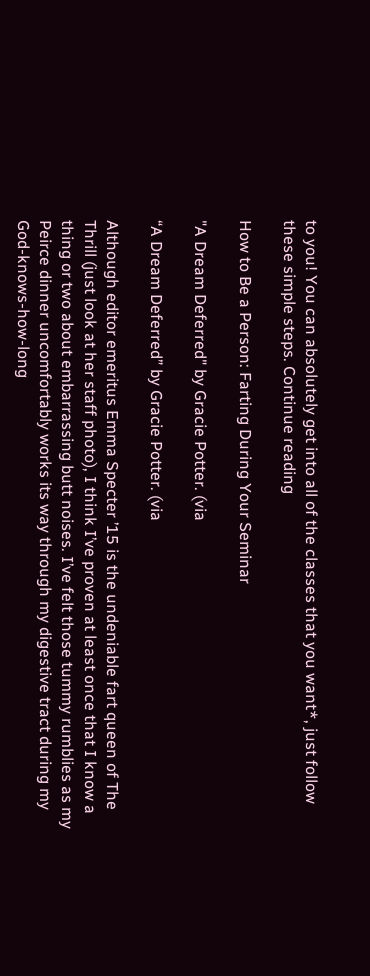to you! You can absolutely get into all of the classes that you want*, just follow these simple steps. Continue reading

How to Be a Person: Farting During Your Seminar

"A Dream Deferred" by Gracie Potter. (via

“A Dream Deferred” by Gracie Potter. (via

Although editor emeritus Emma Specter ’15 is the undeniable fart queen of The Thrill (just look at her staff photo), I think I’ve proven at least once that I know a thing or two about embarrassing butt noises. I’ve felt those tummy rumblies as my Peirce dinner uncomfortably works its way through my digestive tract during my God-knows-how-long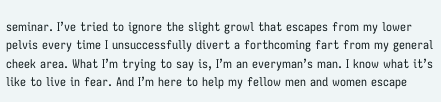seminar. I’ve tried to ignore the slight growl that escapes from my lower pelvis every time I unsuccessfully divert a forthcoming fart from my general cheek area. What I’m trying to say is, I’m an everyman’s man. I know what it’s like to live in fear. And I’m here to help my fellow men and women escape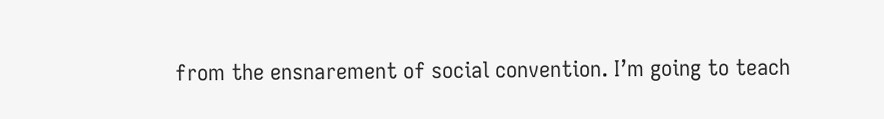from the ensnarement of social convention. I’m going to teach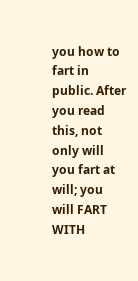you how to fart in public. After you read this, not only will you fart at will; you will FART WITH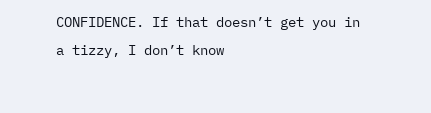CONFIDENCE. If that doesn’t get you in a tizzy, I don’t know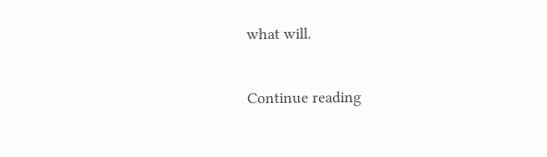what will.

Continue reading